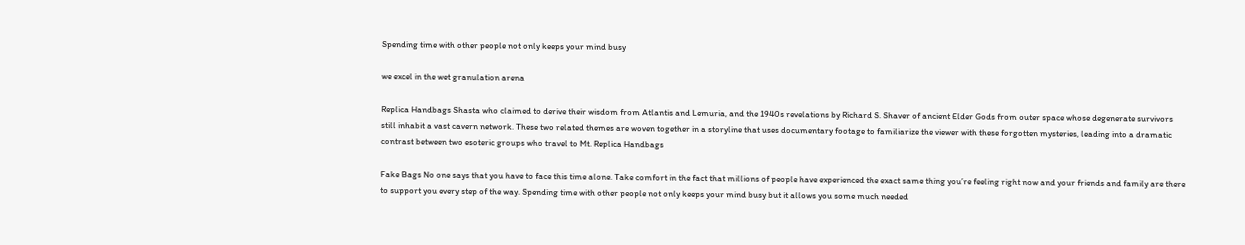Spending time with other people not only keeps your mind busy

we excel in the wet granulation arena

Replica Handbags Shasta who claimed to derive their wisdom from Atlantis and Lemuria, and the 1940s revelations by Richard S. Shaver of ancient Elder Gods from outer space whose degenerate survivors still inhabit a vast cavern network. These two related themes are woven together in a storyline that uses documentary footage to familiarize the viewer with these forgotten mysteries, leading into a dramatic contrast between two esoteric groups who travel to Mt. Replica Handbags

Fake Bags No one says that you have to face this time alone. Take comfort in the fact that millions of people have experienced the exact same thing you’re feeling right now and your friends and family are there to support you every step of the way. Spending time with other people not only keeps your mind busy but it allows you some much needed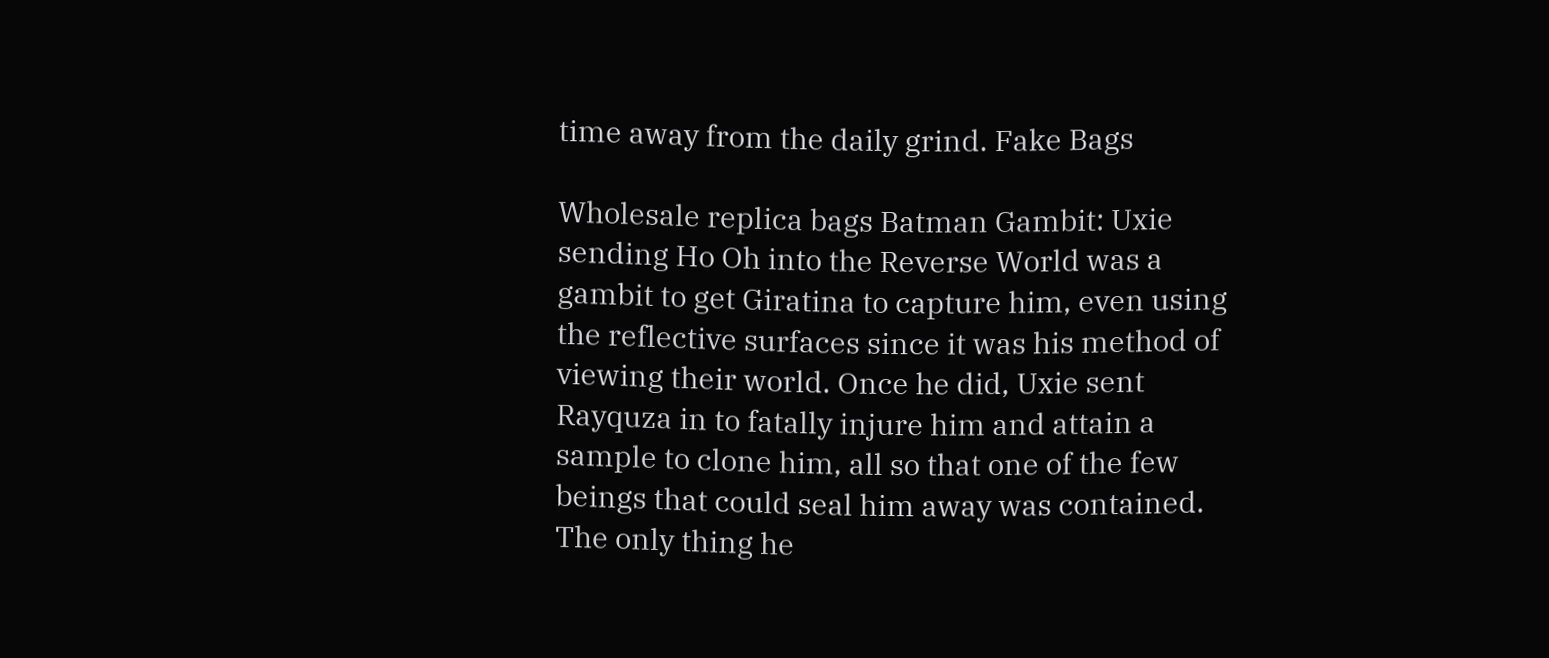time away from the daily grind. Fake Bags

Wholesale replica bags Batman Gambit: Uxie sending Ho Oh into the Reverse World was a gambit to get Giratina to capture him, even using the reflective surfaces since it was his method of viewing their world. Once he did, Uxie sent Rayquza in to fatally injure him and attain a sample to clone him, all so that one of the few beings that could seal him away was contained. The only thing he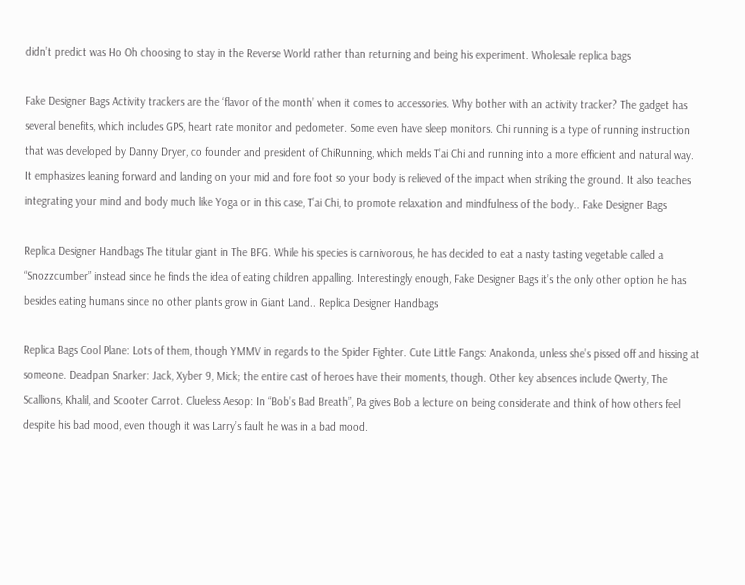didn’t predict was Ho Oh choosing to stay in the Reverse World rather than returning and being his experiment. Wholesale replica bags

Fake Designer Bags Activity trackers are the ‘flavor of the month’ when it comes to accessories. Why bother with an activity tracker? The gadget has several benefits, which includes GPS, heart rate monitor and pedometer. Some even have sleep monitors. Chi running is a type of running instruction that was developed by Danny Dryer, co founder and president of ChiRunning, which melds T’ai Chi and running into a more efficient and natural way. It emphasizes leaning forward and landing on your mid and fore foot so your body is relieved of the impact when striking the ground. It also teaches integrating your mind and body much like Yoga or in this case, T’ai Chi, to promote relaxation and mindfulness of the body.. Fake Designer Bags

Replica Designer Handbags The titular giant in The BFG. While his species is carnivorous, he has decided to eat a nasty tasting vegetable called a “Snozzcumber” instead since he finds the idea of eating children appalling. Interestingly enough, Fake Designer Bags it’s the only other option he has besides eating humans since no other plants grow in Giant Land.. Replica Designer Handbags

Replica Bags Cool Plane: Lots of them, though YMMV in regards to the Spider Fighter. Cute Little Fangs: Anakonda, unless she’s pissed off and hissing at someone. Deadpan Snarker: Jack, Xyber 9, Mick; the entire cast of heroes have their moments, though. Other key absences include Qwerty, The Scallions, Khalil, and Scooter Carrot. Clueless Aesop: In “Bob’s Bad Breath”, Pa gives Bob a lecture on being considerate and think of how others feel despite his bad mood, even though it was Larry’s fault he was in a bad mood.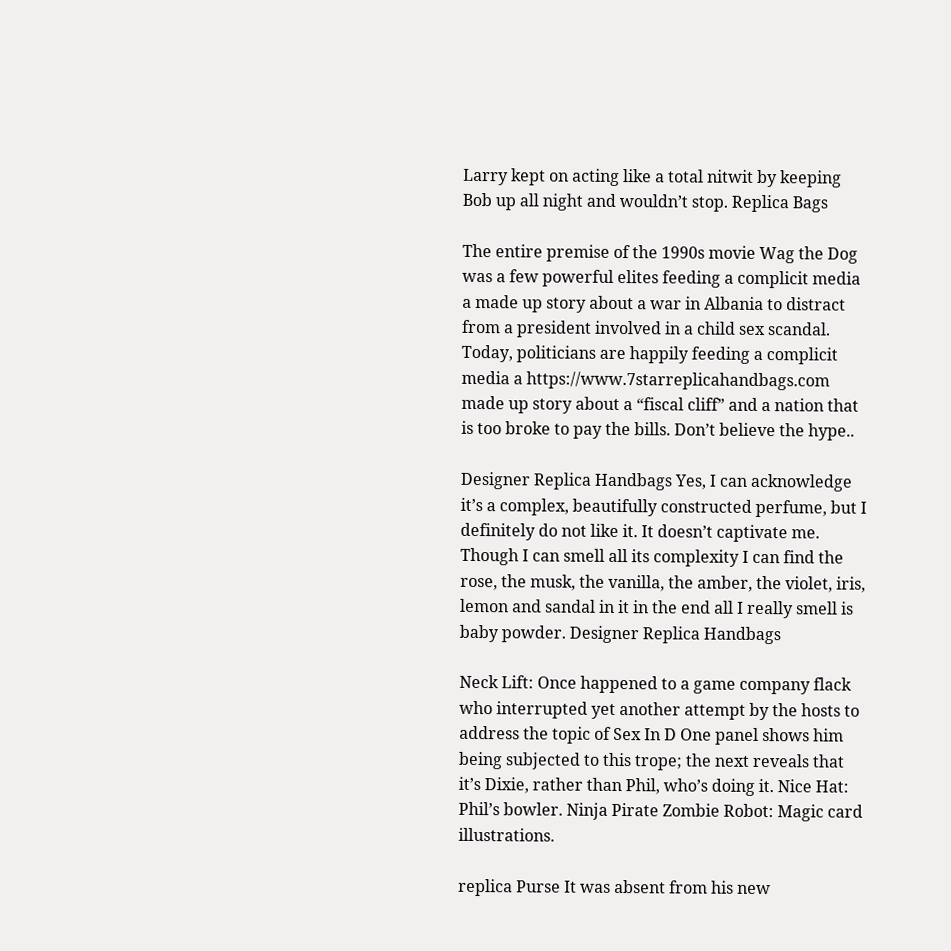Larry kept on acting like a total nitwit by keeping Bob up all night and wouldn’t stop. Replica Bags

The entire premise of the 1990s movie Wag the Dog was a few powerful elites feeding a complicit media a made up story about a war in Albania to distract from a president involved in a child sex scandal. Today, politicians are happily feeding a complicit media a https://www.7starreplicahandbags.com made up story about a “fiscal cliff” and a nation that is too broke to pay the bills. Don’t believe the hype..

Designer Replica Handbags Yes, I can acknowledge it’s a complex, beautifully constructed perfume, but I definitely do not like it. It doesn’t captivate me. Though I can smell all its complexity I can find the rose, the musk, the vanilla, the amber, the violet, iris, lemon and sandal in it in the end all I really smell is baby powder. Designer Replica Handbags

Neck Lift: Once happened to a game company flack who interrupted yet another attempt by the hosts to address the topic of Sex In D One panel shows him being subjected to this trope; the next reveals that it’s Dixie, rather than Phil, who’s doing it. Nice Hat: Phil’s bowler. Ninja Pirate Zombie Robot: Magic card illustrations.

replica Purse It was absent from his new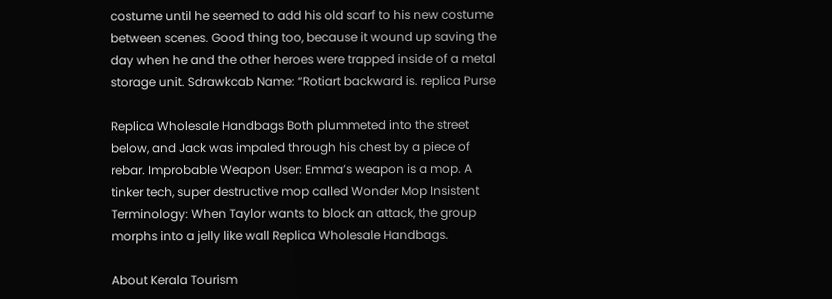costume until he seemed to add his old scarf to his new costume between scenes. Good thing too, because it wound up saving the day when he and the other heroes were trapped inside of a metal storage unit. Sdrawkcab Name: “Rotiart backward is. replica Purse

Replica Wholesale Handbags Both plummeted into the street below, and Jack was impaled through his chest by a piece of rebar. Improbable Weapon User: Emma’s weapon is a mop. A tinker tech, super destructive mop called Wonder Mop Insistent Terminology: When Taylor wants to block an attack, the group morphs into a jelly like wall Replica Wholesale Handbags.

About Kerala Tourism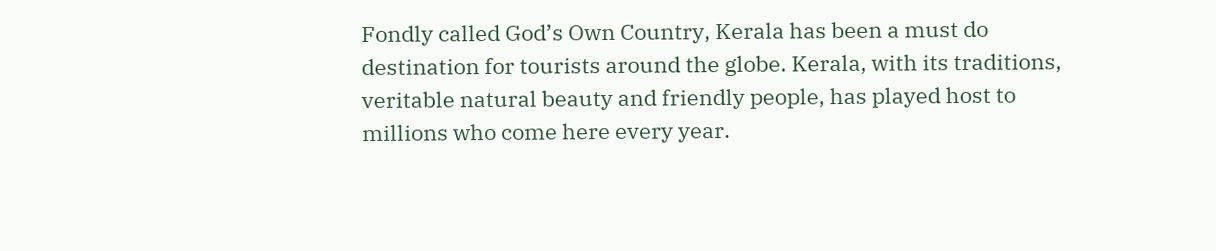Fondly called God’s Own Country, Kerala has been a must do destination for tourists around the globe. Kerala, with its traditions, veritable natural beauty and friendly people, has played host to millions who come here every year.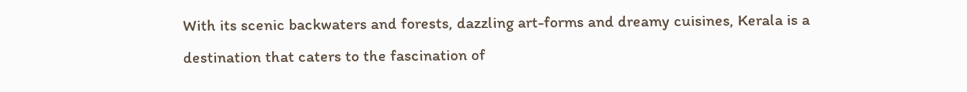With its scenic backwaters and forests, dazzling art-forms and dreamy cuisines, Kerala is a destination that caters to the fascination of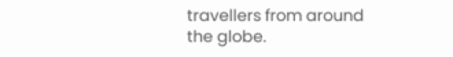travellers from around the globe.